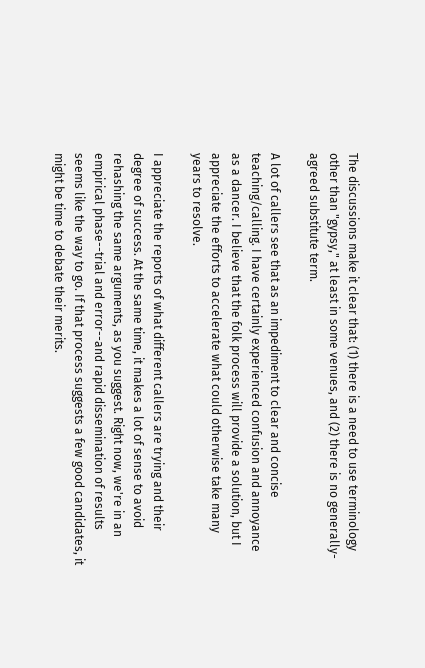The discussions make it clear that: (1) there is a need to use terminology other than "gypsy," at least in some venues, and (2) there is no generally-agreed substitute term.

A lot of callers see that as an impediment to clear and concise teaching/calling. I have certainly experienced confusion and annoyance as a dancer. I believe that the folk process will provide a solution, but I appreciate the efforts to accelerate what could otherwise take many years to resolve.

I appreciate the reports of what different callers are trying and their degree of success. At the same time, it makes a lot of sense to avoid rehashing the same arguments, as you suggest. Right now, we're in an empirical phase--trial and error--and rapid dissemination of results seems like the way to go. If that process suggests a few good candidates, it might be time to debate their merits.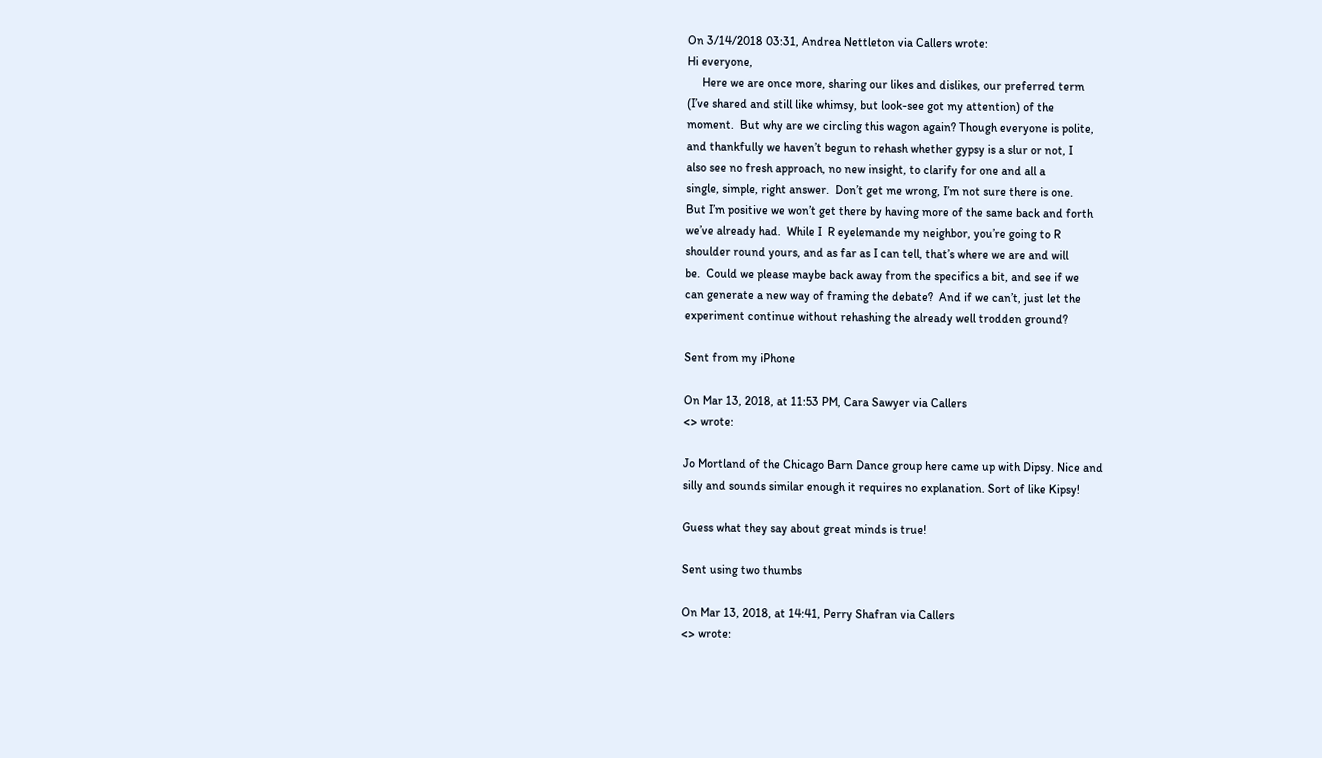On 3/14/2018 03:31, Andrea Nettleton via Callers wrote:
Hi everyone,
     Here we are once more, sharing our likes and dislikes, our preferred term
(I’ve shared and still like whimsy, but look-see got my attention) of the
moment.  But why are we circling this wagon again? Though everyone is polite,
and thankfully we haven’t begun to rehash whether gypsy is a slur or not, I
also see no fresh approach, no new insight, to clarify for one and all a
single, simple, right answer.  Don’t get me wrong, I’m not sure there is one.
But I’m positive we won’t get there by having more of the same back and forth
we’ve already had.  While I  R eyelemande my neighbor, you’re going to R
shoulder round yours, and as far as I can tell, that’s where we are and will
be.  Could we please maybe back away from the specifics a bit, and see if we
can generate a new way of framing the debate?  And if we can’t, just let the
experiment continue without rehashing the already well trodden ground?

Sent from my iPhone

On Mar 13, 2018, at 11:53 PM, Cara Sawyer via Callers
<> wrote:

Jo Mortland of the Chicago Barn Dance group here came up with Dipsy. Nice and
silly and sounds similar enough it requires no explanation. Sort of like Kipsy!

Guess what they say about great minds is true!

Sent using two thumbs

On Mar 13, 2018, at 14:41, Perry Shafran via Callers
<> wrote: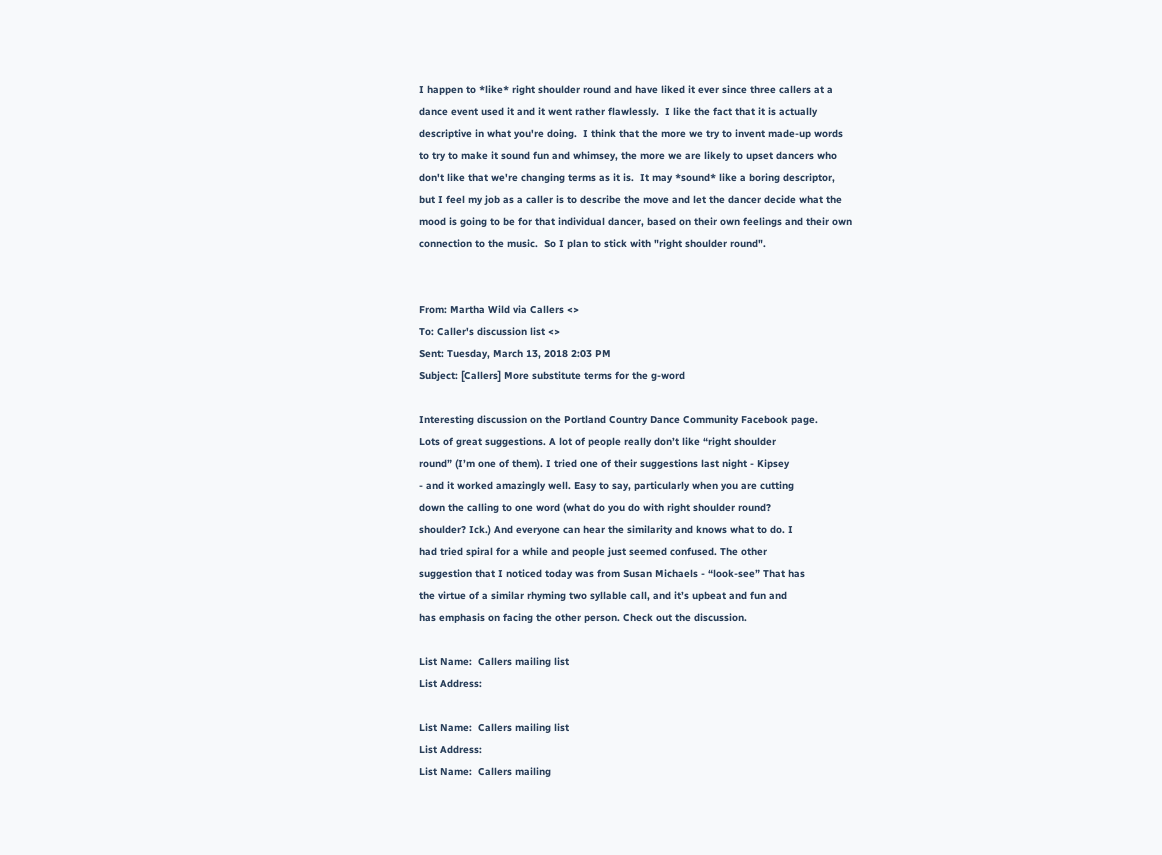I happen to *like* right shoulder round and have liked it ever since three callers at a
dance event used it and it went rather flawlessly.  I like the fact that it is actually
descriptive in what you're doing.  I think that the more we try to invent made-up words
to try to make it sound fun and whimsey, the more we are likely to upset dancers who
don't like that we're changing terms as it is.  It may *sound* like a boring descriptor,
but I feel my job as a caller is to describe the move and let the dancer decide what the
mood is going to be for that individual dancer, based on their own feelings and their own
connection to the music.  So I plan to stick with "right shoulder round".


From: Martha Wild via Callers <>
To: Caller's discussion list <>
Sent: Tuesday, March 13, 2018 2:03 PM
Subject: [Callers] More substitute terms for the g-word

Interesting discussion on the Portland Country Dance Community Facebook page.
Lots of great suggestions. A lot of people really don’t like “right shoulder
round” (I’m one of them). I tried one of their suggestions last night - Kipsey
- and it worked amazingly well. Easy to say, particularly when you are cutting
down the calling to one word (what do you do with right shoulder round?
shoulder? Ick.) And everyone can hear the similarity and knows what to do. I
had tried spiral for a while and people just seemed confused. The other
suggestion that I noticed today was from Susan Michaels - “look-see” That has
the virtue of a similar rhyming two syllable call, and it’s upbeat and fun and
has emphasis on facing the other person. Check out the discussion.

List Name:  Callers mailing list
List Address:

List Name:  Callers mailing list
List Address:
List Name:  Callers mailing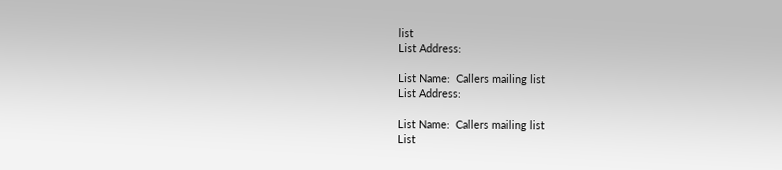list
List Address:

List Name:  Callers mailing list
List Address:

List Name:  Callers mailing list
List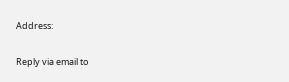Address:

Reply via email to